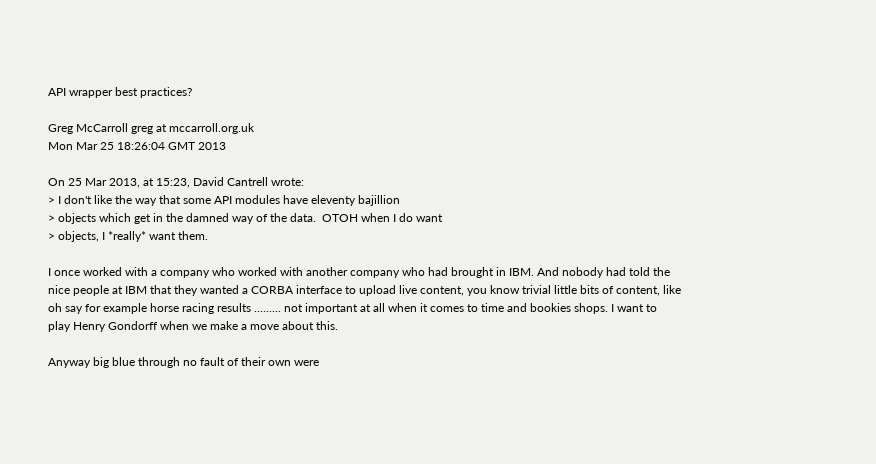API wrapper best practices?

Greg McCarroll greg at mccarroll.org.uk
Mon Mar 25 18:26:04 GMT 2013

On 25 Mar 2013, at 15:23, David Cantrell wrote:
> I don't like the way that some API modules have eleventy bajillion
> objects which get in the damned way of the data.  OTOH when I do want
> objects, I *really* want them.

I once worked with a company who worked with another company who had brought in IBM. And nobody had told the nice people at IBM that they wanted a CORBA interface to upload live content, you know trivial little bits of content, like oh say for example horse racing results ......... not important at all when it comes to time and bookies shops. I want to play Henry Gondorff when we make a move about this.

Anyway big blue through no fault of their own were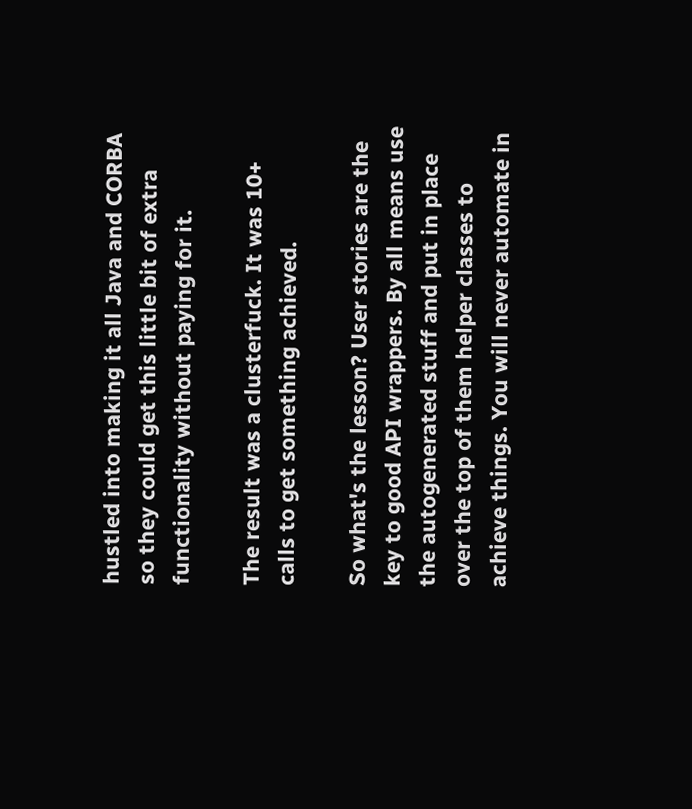hustled into making it all Java and CORBA so they could get this little bit of extra functionality without paying for it.

The result was a clusterfuck. It was 10+ calls to get something achieved.

So what's the lesson? User stories are the key to good API wrappers. By all means use the autogenerated stuff and put in place over the top of them helper classes to achieve things. You will never automate in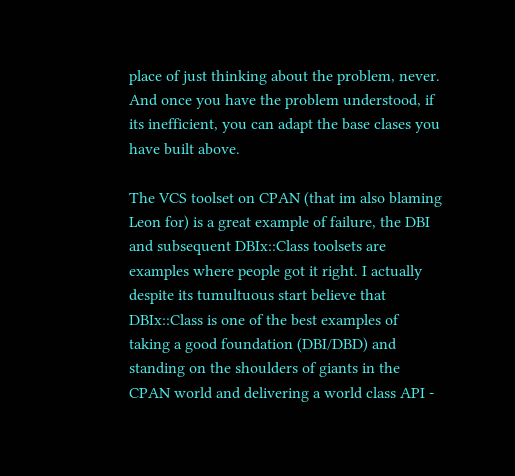place of just thinking about the problem, never. And once you have the problem understood, if its inefficient, you can adapt the base clases you have built above.

The VCS toolset on CPAN (that im also blaming Leon for) is a great example of failure, the DBI and subsequent DBIx::Class toolsets are examples where people got it right. I actually despite its tumultuous start believe that DBIx::Class is one of the best examples of taking a good foundation (DBI/DBD) and standing on the shoulders of giants in the CPAN world and delivering a world class API -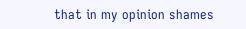that in my opinion shames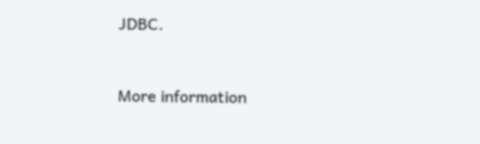JDBC.


More information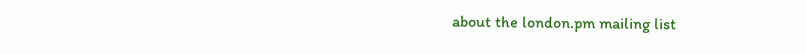about the london.pm mailing list